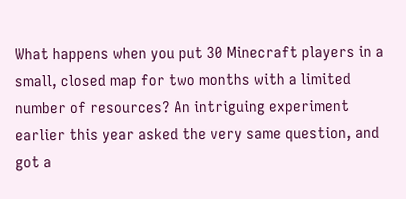What happens when you put 30 Minecraft players in a small, closed map for two months with a limited number of resources? An intriguing experiment earlier this year asked the very same question, and got a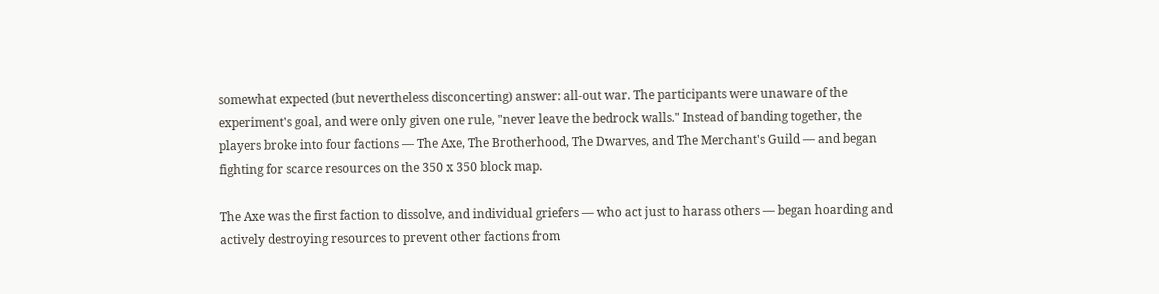somewhat expected (but nevertheless disconcerting) answer: all-out war. The participants were unaware of the experiment's goal, and were only given one rule, "never leave the bedrock walls." Instead of banding together, the players broke into four factions — The Axe, The Brotherhood, The Dwarves, and The Merchant's Guild — and began fighting for scarce resources on the 350 x 350 block map.

The Axe was the first faction to dissolve, and individual griefers — who act just to harass others — began hoarding and actively destroying resources to prevent other factions from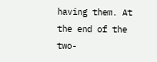having them. At the end of the two-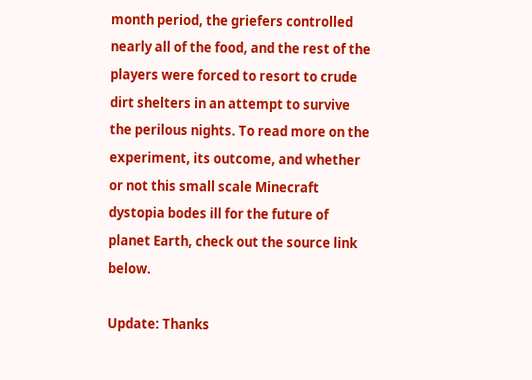month period, the griefers controlled nearly all of the food, and the rest of the players were forced to resort to crude dirt shelters in an attempt to survive the perilous nights. To read more on the experiment, its outcome, and whether or not this small scale Minecraft dystopia bodes ill for the future of planet Earth, check out the source link below.

Update: Thanks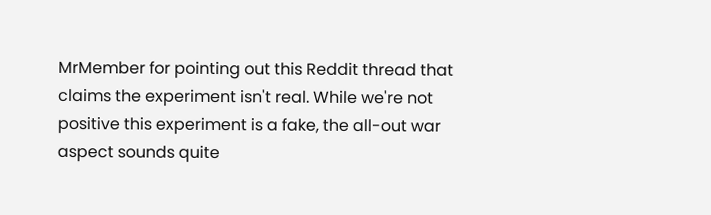MrMember for pointing out this Reddit thread that claims the experiment isn't real. While we're not positive this experiment is a fake, the all-out war aspect sounds quite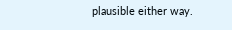plausible either way.